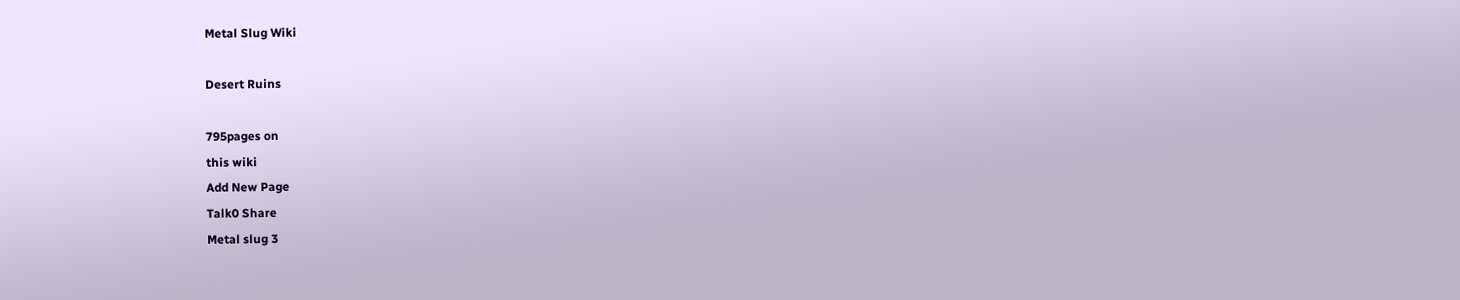Metal Slug Wiki

Desert Ruins

795pages on
this wiki
Add New Page
Talk0 Share
Metal slug 3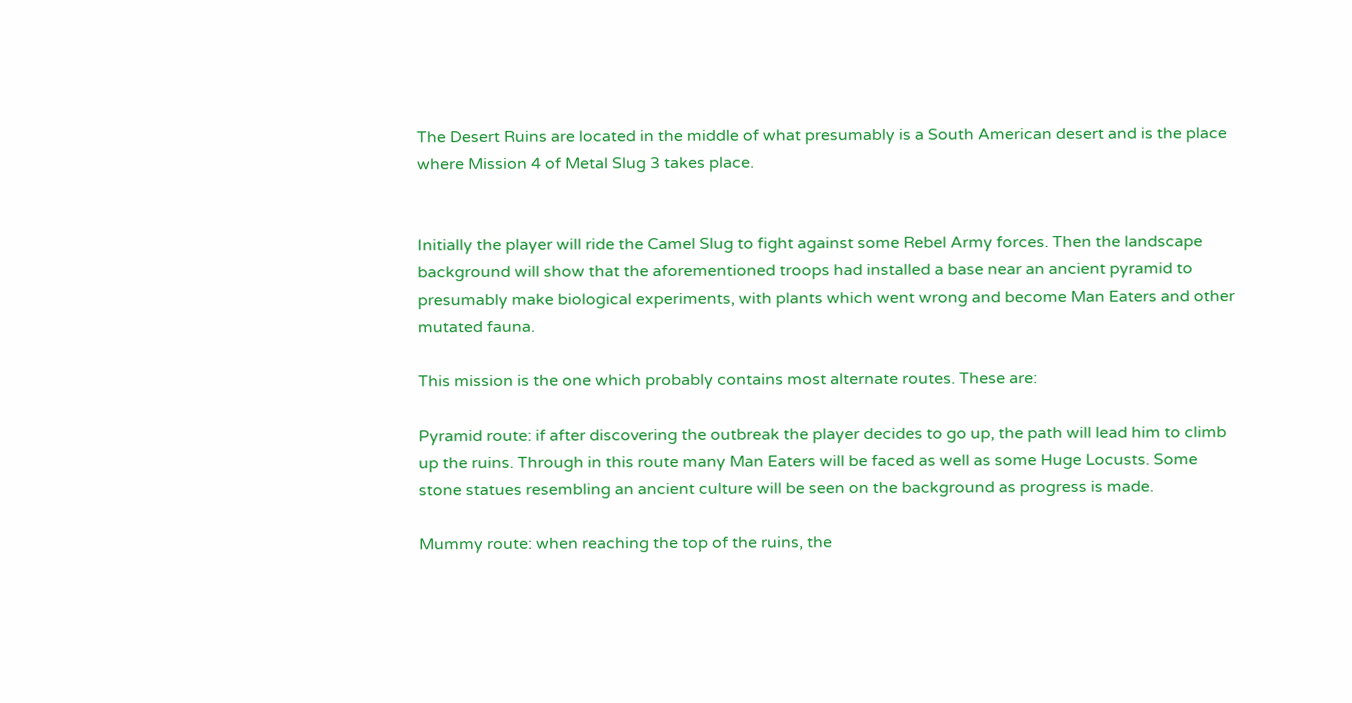The Desert Ruins are located in the middle of what presumably is a South American desert and is the place where Mission 4 of Metal Slug 3 takes place.


Initially the player will ride the Camel Slug to fight against some Rebel Army forces. Then the landscape background will show that the aforementioned troops had installed a base near an ancient pyramid to presumably make biological experiments, with plants which went wrong and become Man Eaters and other mutated fauna.

This mission is the one which probably contains most alternate routes. These are:

Pyramid route: if after discovering the outbreak the player decides to go up, the path will lead him to climb up the ruins. Through in this route many Man Eaters will be faced as well as some Huge Locusts. Some stone statues resembling an ancient culture will be seen on the background as progress is made.

Mummy route: when reaching the top of the ruins, the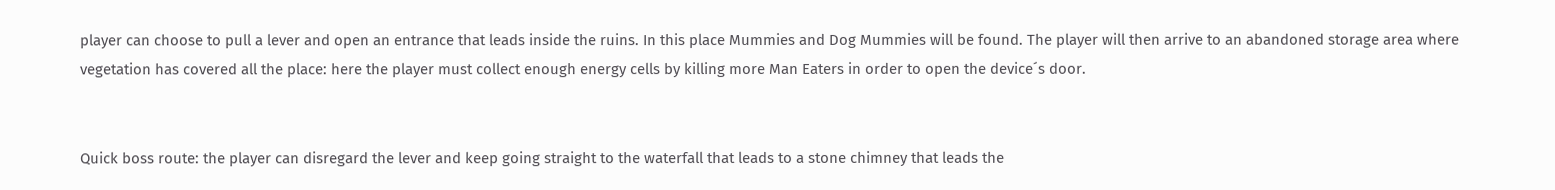player can choose to pull a lever and open an entrance that leads inside the ruins. In this place Mummies and Dog Mummies will be found. The player will then arrive to an abandoned storage area where vegetation has covered all the place: here the player must collect enough energy cells by killing more Man Eaters in order to open the device´s door.


Quick boss route: the player can disregard the lever and keep going straight to the waterfall that leads to a stone chimney that leads the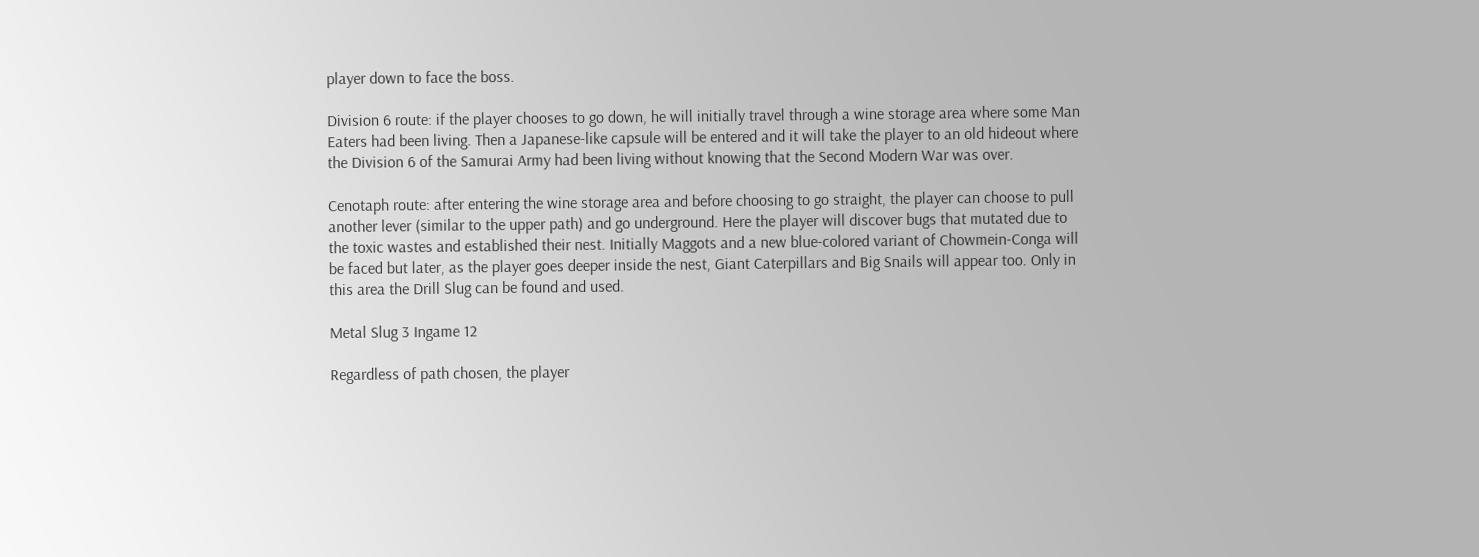player down to face the boss.

Division 6 route: if the player chooses to go down, he will initially travel through a wine storage area where some Man Eaters had been living. Then a Japanese-like capsule will be entered and it will take the player to an old hideout where the Division 6 of the Samurai Army had been living without knowing that the Second Modern War was over.

Cenotaph route: after entering the wine storage area and before choosing to go straight, the player can choose to pull another lever (similar to the upper path) and go underground. Here the player will discover bugs that mutated due to the toxic wastes and established their nest. Initially Maggots and a new blue-colored variant of Chowmein-Conga will be faced but later, as the player goes deeper inside the nest, Giant Caterpillars and Big Snails will appear too. Only in this area the Drill Slug can be found and used.

Metal Slug 3 Ingame 12

Regardless of path chosen, the player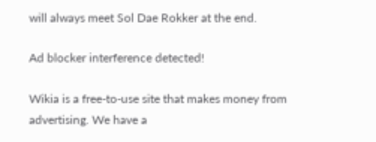will always meet Sol Dae Rokker at the end.

Ad blocker interference detected!

Wikia is a free-to-use site that makes money from advertising. We have a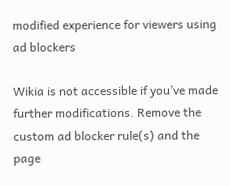modified experience for viewers using ad blockers

Wikia is not accessible if you’ve made further modifications. Remove the custom ad blocker rule(s) and the page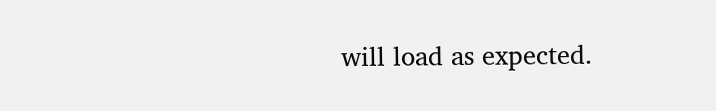will load as expected.